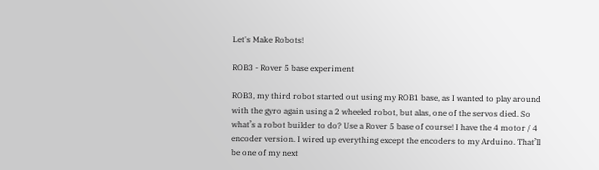Let's Make Robots!

ROB3 - Rover 5 base experiment

ROB3, my third robot started out using my ROB1 base, as I wanted to play around with the gyro again using a 2 wheeled robot, but alas, one of the servos died. So what’s a robot builder to do? Use a Rover 5 base of course! I have the 4 motor / 4 encoder version. I wired up everything except the encoders to my Arduino. That’ll be one of my next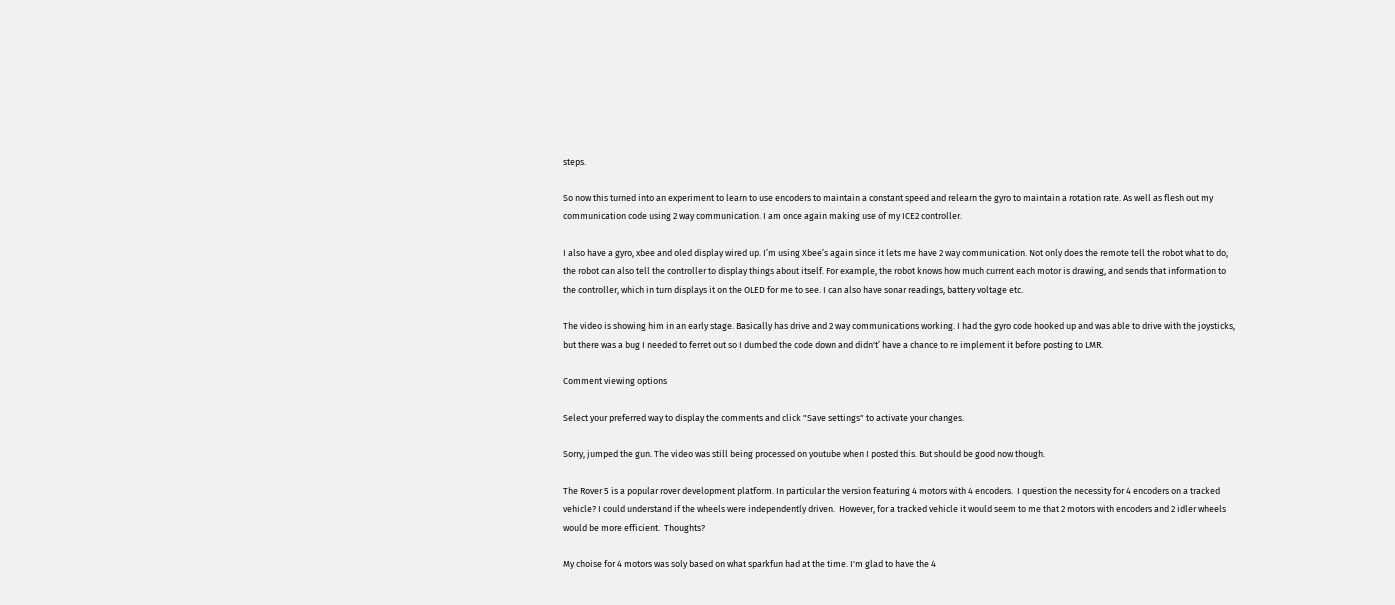steps.

So now this turned into an experiment to learn to use encoders to maintain a constant speed and relearn the gyro to maintain a rotation rate. As well as flesh out my communication code using 2 way communication. I am once again making use of my ICE2 controller.

I also have a gyro, xbee and oled display wired up. I’m using Xbee’s again since it lets me have 2 way communication. Not only does the remote tell the robot what to do, the robot can also tell the controller to display things about itself. For example, the robot knows how much current each motor is drawing, and sends that information to the controller, which in turn displays it on the OLED for me to see. I can also have sonar readings, battery voltage etc.

The video is showing him in an early stage. Basically has drive and 2 way communications working. I had the gyro code hooked up and was able to drive with the joysticks, but there was a bug I needed to ferret out so I dumbed the code down and didn't’ have a chance to re implement it before posting to LMR.

Comment viewing options

Select your preferred way to display the comments and click "Save settings" to activate your changes.

Sorry, jumped the gun. The video was still being processed on youtube when I posted this. But should be good now though.

The Rover 5 is a popular rover development platform. In particular the version featuring 4 motors with 4 encoders.  I question the necessity for 4 encoders on a tracked vehicle? I could understand if the wheels were independently driven.  However, for a tracked vehicle it would seem to me that 2 motors with encoders and 2 idler wheels would be more efficient.  Thoughts?

My choise for 4 motors was soly based on what sparkfun had at the time. I'm glad to have the 4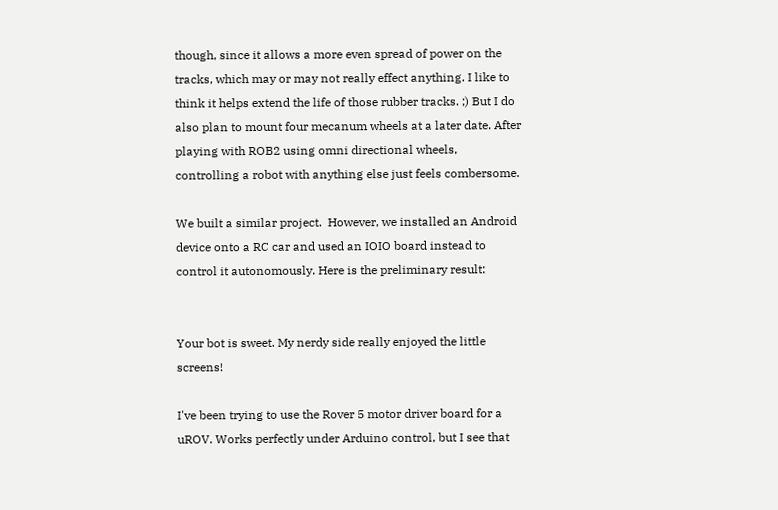though, since it allows a more even spread of power on the tracks, which may or may not really effect anything. I like to think it helps extend the life of those rubber tracks. ;) But I do also plan to mount four mecanum wheels at a later date. After playing with ROB2 using omni directional wheels, controlling a robot with anything else just feels combersome.

We built a similar project.  However, we installed an Android device onto a RC car and used an IOIO board instead to control it autonomously. Here is the preliminary result:


Your bot is sweet. My nerdy side really enjoyed the little screens!

I've been trying to use the Rover 5 motor driver board for a uROV. Works perfectly under Arduino control, but I see that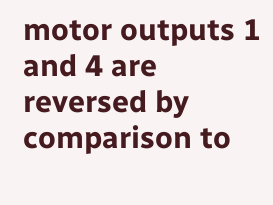motor outputs 1 and 4 are reversed by comparison to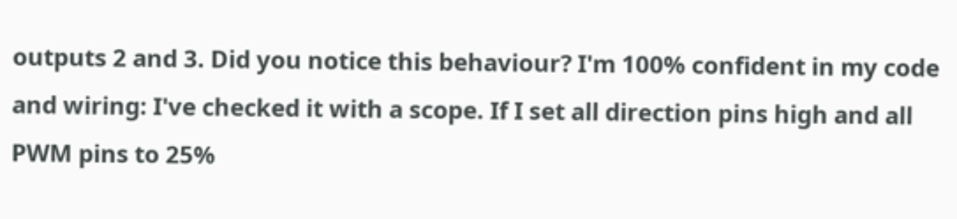outputs 2 and 3. Did you notice this behaviour? I'm 100% confident in my code and wiring: I've checked it with a scope. If I set all direction pins high and all PWM pins to 25%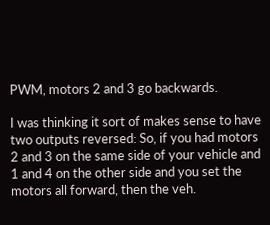PWM, motors 2 and 3 go backwards.

I was thinking it sort of makes sense to have two outputs reversed: So, if you had motors 2 and 3 on the same side of your vehicle and 1 and 4 on the other side and you set the motors all forward, then the veh.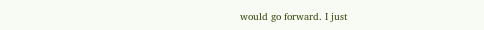would go forward. I just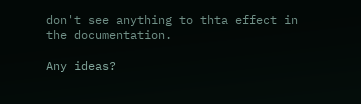don't see anything to thta effect in the documentation.

Any ideas?